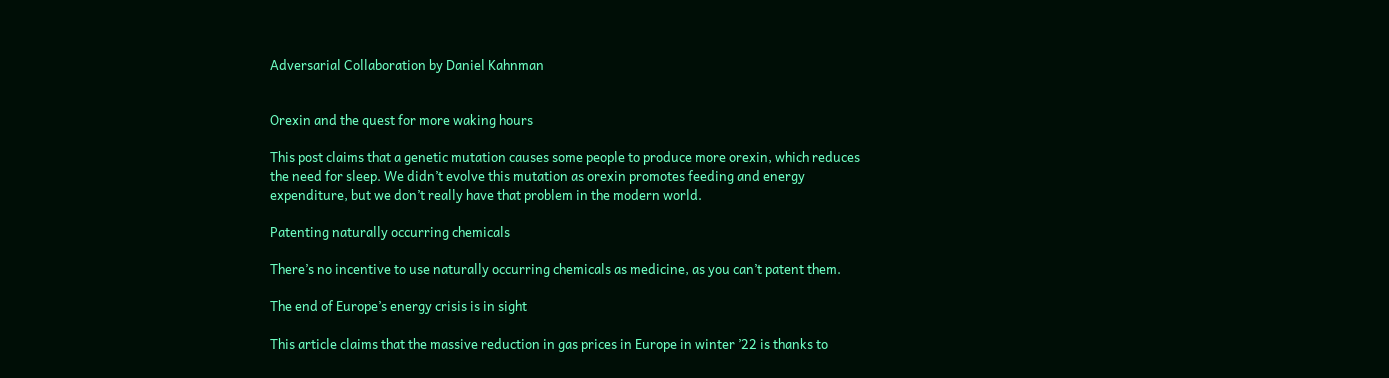Adversarial Collaboration by Daniel Kahnman


Orexin and the quest for more waking hours

This post claims that a genetic mutation causes some people to produce more orexin, which reduces the need for sleep. We didn’t evolve this mutation as orexin promotes feeding and energy expenditure, but we don’t really have that problem in the modern world.

Patenting naturally occurring chemicals

There’s no incentive to use naturally occurring chemicals as medicine, as you can’t patent them.

The end of Europe’s energy crisis is in sight

This article claims that the massive reduction in gas prices in Europe in winter ’22 is thanks to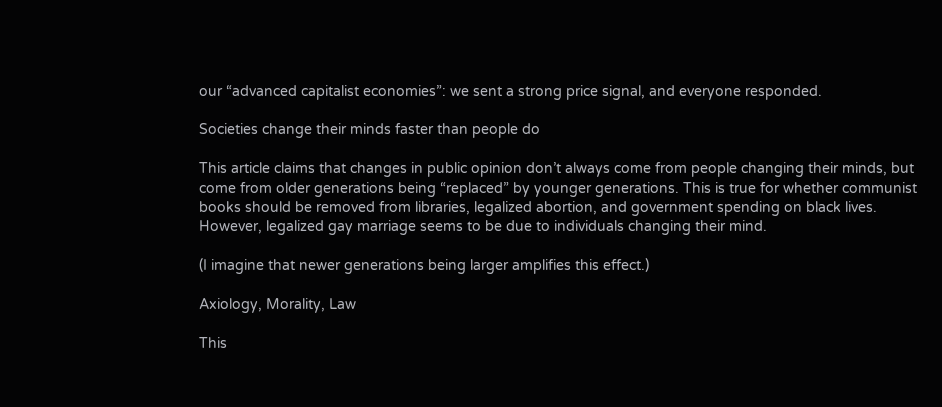our “advanced capitalist economies”: we sent a strong price signal, and everyone responded.

Societies change their minds faster than people do

This article claims that changes in public opinion don’t always come from people changing their minds, but come from older generations being “replaced” by younger generations. This is true for whether communist books should be removed from libraries, legalized abortion, and government spending on black lives. However, legalized gay marriage seems to be due to individuals changing their mind.

(I imagine that newer generations being larger amplifies this effect.)

Axiology, Morality, Law

This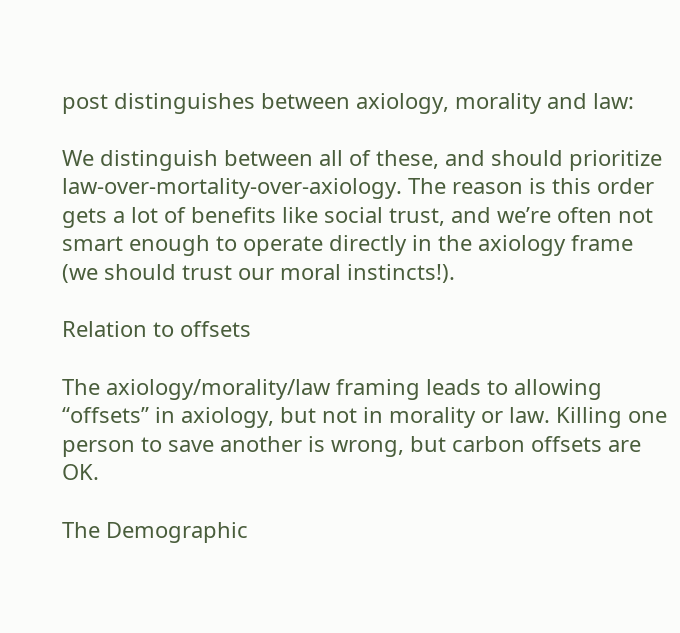post distinguishes between axiology, morality and law:

We distinguish between all of these, and should prioritize law-over-mortality-over-axiology. The reason is this order gets a lot of benefits like social trust, and we’re often not smart enough to operate directly in the axiology frame (we should trust our moral instincts!).

Relation to offsets

The axiology/morality/law framing leads to allowing “offsets” in axiology, but not in morality or law. Killing one person to save another is wrong, but carbon offsets are OK.

The Demographic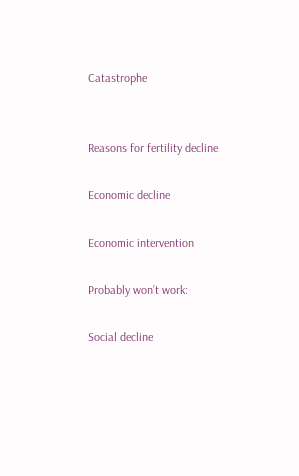Catastrophe


Reasons for fertility decline

Economic decline

Economic intervention

Probably won’t work:

Social decline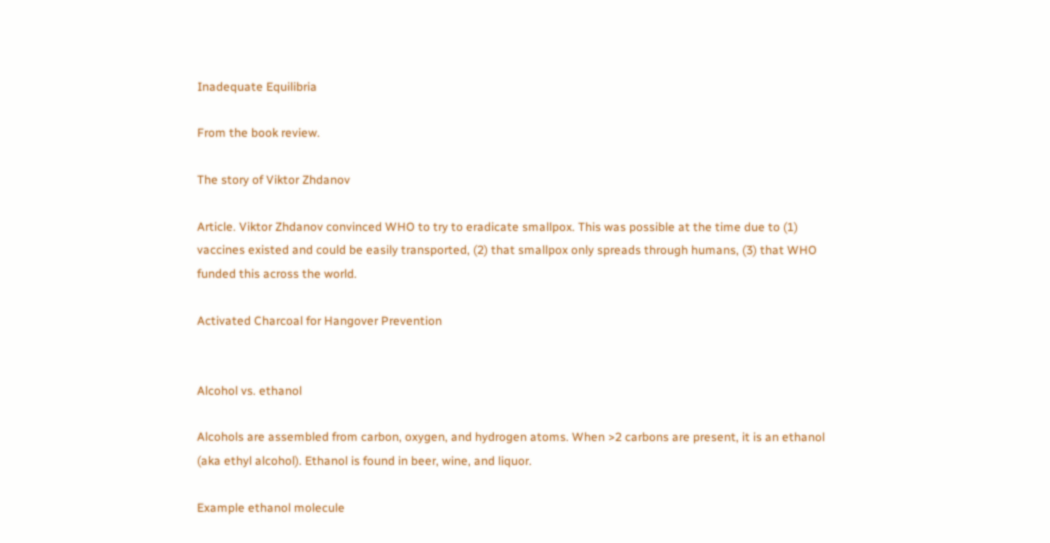Inadequate Equilibria

From the book review.

The story of Viktor Zhdanov

Article. Viktor Zhdanov convinced WHO to try to eradicate smallpox. This was possible at the time due to (1) vaccines existed and could be easily transported, (2) that smallpox only spreads through humans, (3) that WHO funded this across the world.

Activated Charcoal for Hangover Prevention


Alcohol vs. ethanol

Alcohols are assembled from carbon, oxygen, and hydrogen atoms. When >2 carbons are present, it is an ethanol (aka ethyl alcohol). Ethanol is found in beer, wine, and liquor.

Example ethanol molecule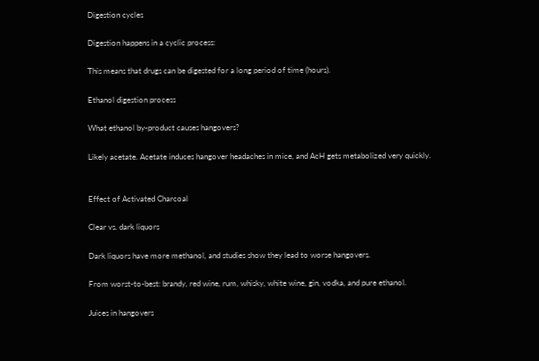Digestion cycles

Digestion happens in a cyclic process:

This means that drugs can be digested for a long period of time (hours).

Ethanol digestion process

What ethanol by-product causes hangovers?

Likely acetate. Acetate induces hangover headaches in mice, and AcH gets metabolized very quickly.


Effect of Activated Charcoal

Clear vs. dark liquors

Dark liquors have more methanol, and studies show they lead to worse hangovers.

From worst-to-best: brandy, red wine, rum, whisky, white wine, gin, vodka, and pure ethanol.

Juices in hangovers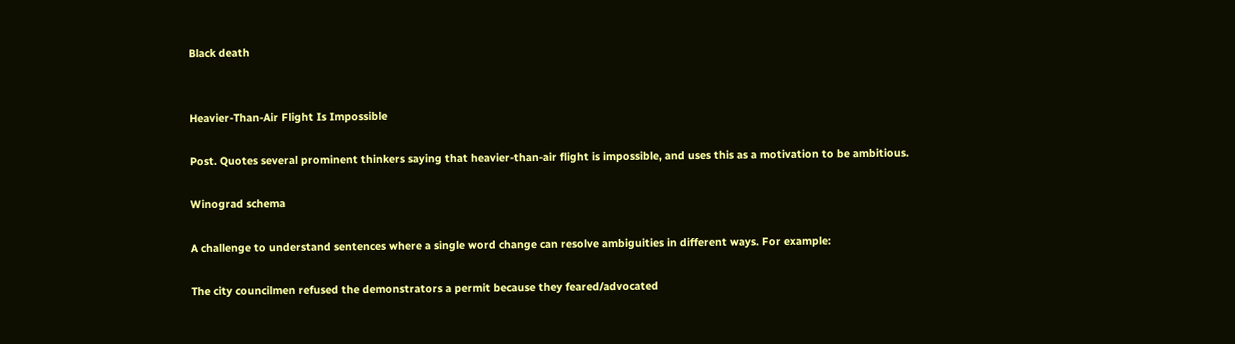Black death


Heavier-Than-Air Flight Is Impossible

Post. Quotes several prominent thinkers saying that heavier-than-air flight is impossible, and uses this as a motivation to be ambitious.

Winograd schema

A challenge to understand sentences where a single word change can resolve ambiguities in different ways. For example:

The city councilmen refused the demonstrators a permit because they feared/advocated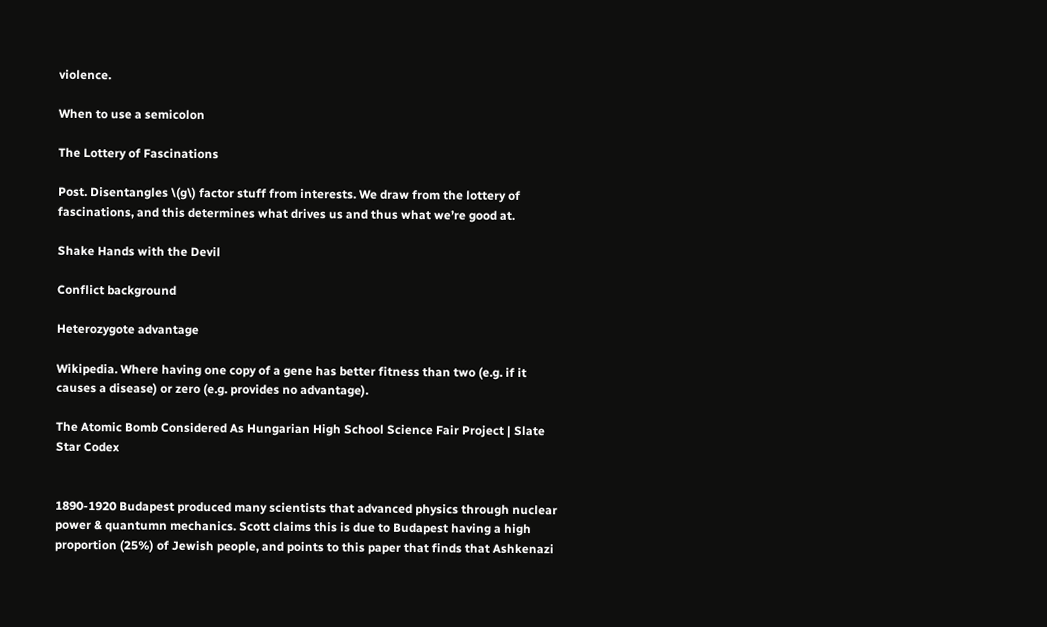violence.

When to use a semicolon

The Lottery of Fascinations

Post. Disentangles \(g\) factor stuff from interests. We draw from the lottery of fascinations, and this determines what drives us and thus what we’re good at.

Shake Hands with the Devil

Conflict background

Heterozygote advantage

Wikipedia. Where having one copy of a gene has better fitness than two (e.g. if it causes a disease) or zero (e.g. provides no advantage).

The Atomic Bomb Considered As Hungarian High School Science Fair Project | Slate Star Codex


1890-1920 Budapest produced many scientists that advanced physics through nuclear power & quantumn mechanics. Scott claims this is due to Budapest having a high proportion (25%) of Jewish people, and points to this paper that finds that Ashkenazi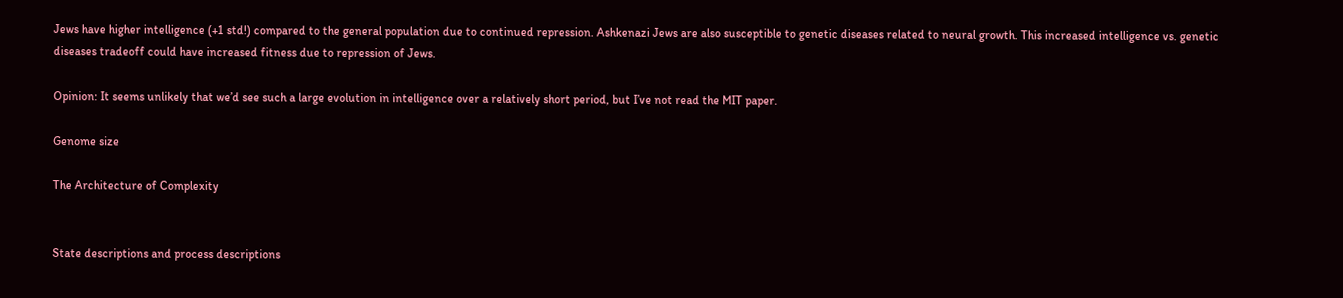Jews have higher intelligence (+1 std!) compared to the general population due to continued repression. Ashkenazi Jews are also susceptible to genetic diseases related to neural growth. This increased intelligence vs. genetic diseases tradeoff could have increased fitness due to repression of Jews.

Opinion: It seems unlikely that we’d see such a large evolution in intelligence over a relatively short period, but I’ve not read the MIT paper.

Genome size

The Architecture of Complexity


State descriptions and process descriptions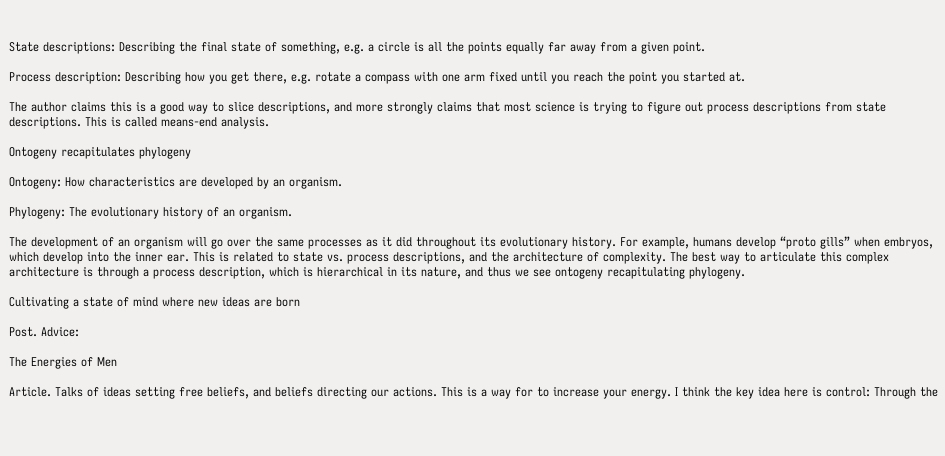State descriptions: Describing the final state of something, e.g. a circle is all the points equally far away from a given point.

Process description: Describing how you get there, e.g. rotate a compass with one arm fixed until you reach the point you started at.

The author claims this is a good way to slice descriptions, and more strongly claims that most science is trying to figure out process descriptions from state descriptions. This is called means-end analysis.

Ontogeny recapitulates phylogeny

Ontogeny: How characteristics are developed by an organism.

Phylogeny: The evolutionary history of an organism.

The development of an organism will go over the same processes as it did throughout its evolutionary history. For example, humans develop “proto gills” when embryos, which develop into the inner ear. This is related to state vs. process descriptions, and the architecture of complexity. The best way to articulate this complex architecture is through a process description, which is hierarchical in its nature, and thus we see ontogeny recapitulating phylogeny.

Cultivating a state of mind where new ideas are born

Post. Advice:

The Energies of Men

Article. Talks of ideas setting free beliefs, and beliefs directing our actions. This is a way for to increase your energy. I think the key idea here is control: Through the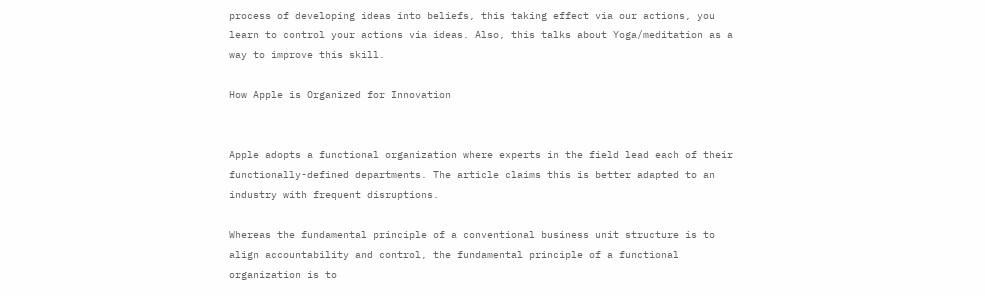process of developing ideas into beliefs, this taking effect via our actions, you learn to control your actions via ideas. Also, this talks about Yoga/meditation as a way to improve this skill.

How Apple is Organized for Innovation


Apple adopts a functional organization where experts in the field lead each of their functionally-defined departments. The article claims this is better adapted to an industry with frequent disruptions.

Whereas the fundamental principle of a conventional business unit structure is to align accountability and control, the fundamental principle of a functional organization is to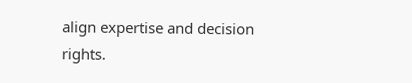align expertise and decision rights.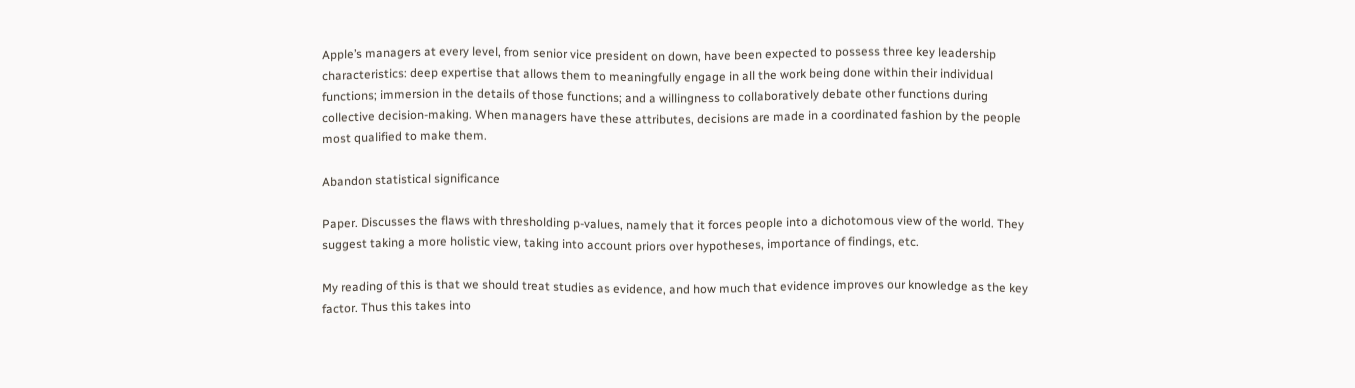Apple’s managers at every level, from senior vice president on down, have been expected to possess three key leadership characteristics: deep expertise that allows them to meaningfully engage in all the work being done within their individual functions; immersion in the details of those functions; and a willingness to collaboratively debate other functions during collective decision-making. When managers have these attributes, decisions are made in a coordinated fashion by the people most qualified to make them.

Abandon statistical significance

Paper. Discusses the flaws with thresholding p-values, namely that it forces people into a dichotomous view of the world. They suggest taking a more holistic view, taking into account priors over hypotheses, importance of findings, etc.

My reading of this is that we should treat studies as evidence, and how much that evidence improves our knowledge as the key factor. Thus this takes into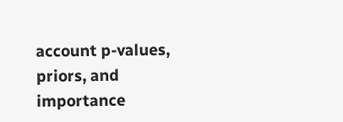account p-values, priors, and importance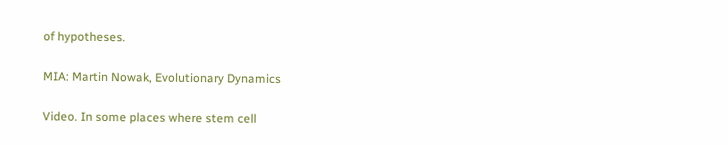of hypotheses.

MIA: Martin Nowak, Evolutionary Dynamics

Video. In some places where stem cell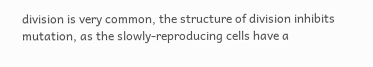division is very common, the structure of division inhibits mutation, as the slowly-reproducing cells have a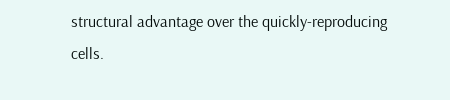structural advantage over the quickly-reproducing cells.